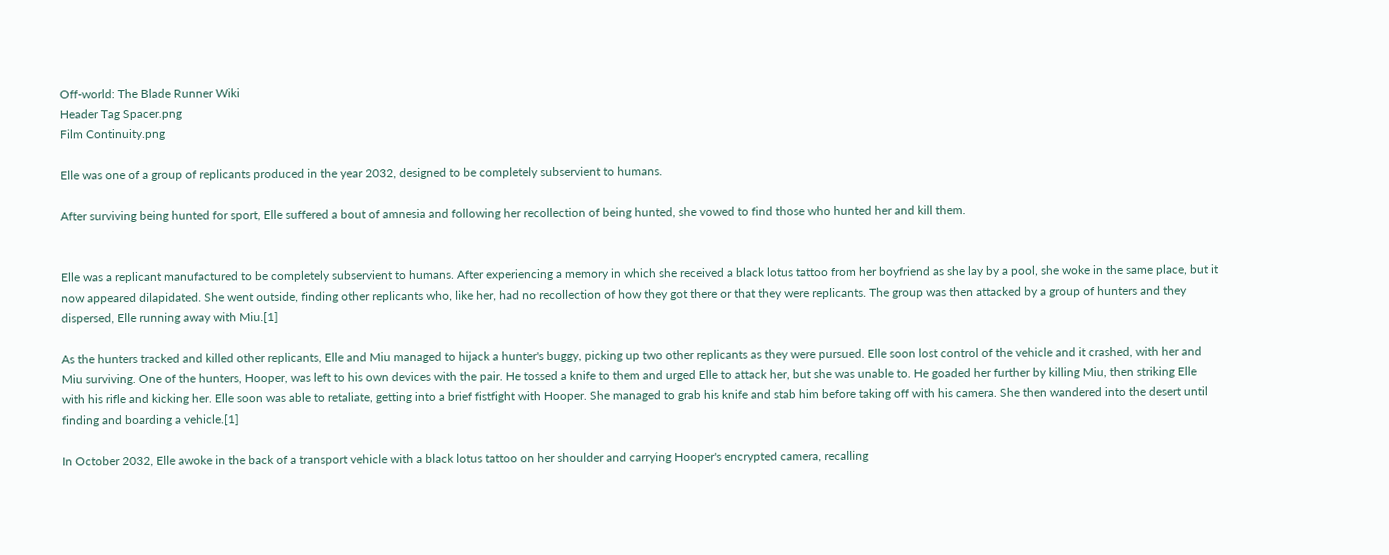Off-world: The Blade Runner Wiki
Header Tag Spacer.png
Film Continuity.png

Elle was one of a group of replicants produced in the year 2032, designed to be completely subservient to humans.

After surviving being hunted for sport, Elle suffered a bout of amnesia and following her recollection of being hunted, she vowed to find those who hunted her and kill them.


Elle was a replicant manufactured to be completely subservient to humans. After experiencing a memory in which she received a black lotus tattoo from her boyfriend as she lay by a pool, she woke in the same place, but it now appeared dilapidated. She went outside, finding other replicants who, like her, had no recollection of how they got there or that they were replicants. The group was then attacked by a group of hunters and they dispersed, Elle running away with Miu.[1]

As the hunters tracked and killed other replicants, Elle and Miu managed to hijack a hunter's buggy, picking up two other replicants as they were pursued. Elle soon lost control of the vehicle and it crashed, with her and Miu surviving. One of the hunters, Hooper, was left to his own devices with the pair. He tossed a knife to them and urged Elle to attack her, but she was unable to. He goaded her further by killing Miu, then striking Elle with his rifle and kicking her. Elle soon was able to retaliate, getting into a brief fistfight with Hooper. She managed to grab his knife and stab him before taking off with his camera. She then wandered into the desert until finding and boarding a vehicle.[1]

In October 2032, Elle awoke in the back of a transport vehicle with a black lotus tattoo on her shoulder and carrying Hooper's encrypted camera, recalling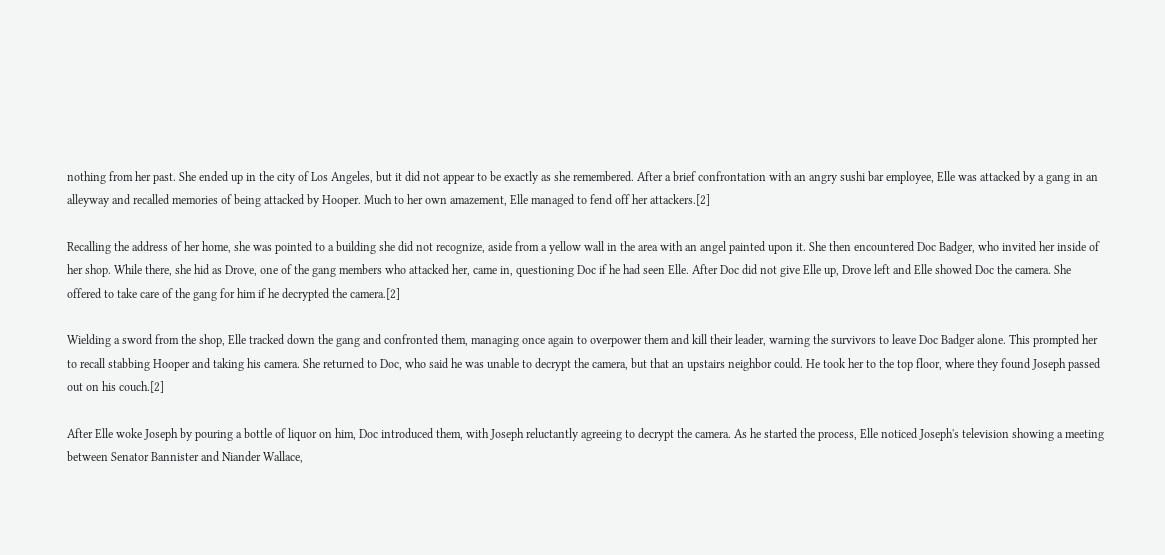nothing from her past. She ended up in the city of Los Angeles, but it did not appear to be exactly as she remembered. After a brief confrontation with an angry sushi bar employee, Elle was attacked by a gang in an alleyway and recalled memories of being attacked by Hooper. Much to her own amazement, Elle managed to fend off her attackers.[2]

Recalling the address of her home, she was pointed to a building she did not recognize, aside from a yellow wall in the area with an angel painted upon it. She then encountered Doc Badger, who invited her inside of her shop. While there, she hid as Drove, one of the gang members who attacked her, came in, questioning Doc if he had seen Elle. After Doc did not give Elle up, Drove left and Elle showed Doc the camera. She offered to take care of the gang for him if he decrypted the camera.[2]

Wielding a sword from the shop, Elle tracked down the gang and confronted them, managing once again to overpower them and kill their leader, warning the survivors to leave Doc Badger alone. This prompted her to recall stabbing Hooper and taking his camera. She returned to Doc, who said he was unable to decrypt the camera, but that an upstairs neighbor could. He took her to the top floor, where they found Joseph passed out on his couch.[2]

After Elle woke Joseph by pouring a bottle of liquor on him, Doc introduced them, with Joseph reluctantly agreeing to decrypt the camera. As he started the process, Elle noticed Joseph's television showing a meeting between Senator Bannister and Niander Wallace,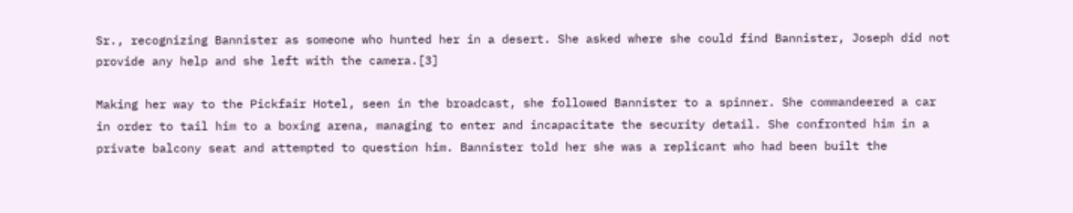Sr., recognizing Bannister as someone who hunted her in a desert. She asked where she could find Bannister, Joseph did not provide any help and she left with the camera.[3]

Making her way to the Pickfair Hotel, seen in the broadcast, she followed Bannister to a spinner. She commandeered a car in order to tail him to a boxing arena, managing to enter and incapacitate the security detail. She confronted him in a private balcony seat and attempted to question him. Bannister told her she was a replicant who had been built the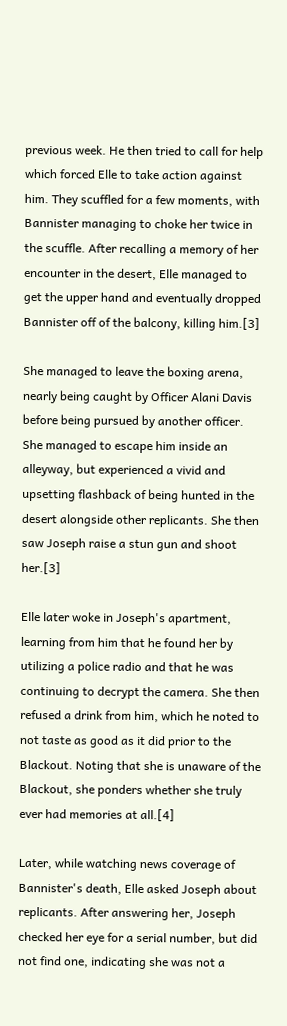previous week. He then tried to call for help which forced Elle to take action against him. They scuffled for a few moments, with Bannister managing to choke her twice in the scuffle. After recalling a memory of her encounter in the desert, Elle managed to get the upper hand and eventually dropped Bannister off of the balcony, killing him.[3]

She managed to leave the boxing arena, nearly being caught by Officer Alani Davis before being pursued by another officer. She managed to escape him inside an alleyway, but experienced a vivid and upsetting flashback of being hunted in the desert alongside other replicants. She then saw Joseph raise a stun gun and shoot her.[3]

Elle later woke in Joseph's apartment, learning from him that he found her by utilizing a police radio and that he was continuing to decrypt the camera. She then refused a drink from him, which he noted to not taste as good as it did prior to the Blackout. Noting that she is unaware of the Blackout, she ponders whether she truly ever had memories at all.[4]

Later, while watching news coverage of Bannister's death, Elle asked Joseph about replicants. After answering her, Joseph checked her eye for a serial number, but did not find one, indicating she was not a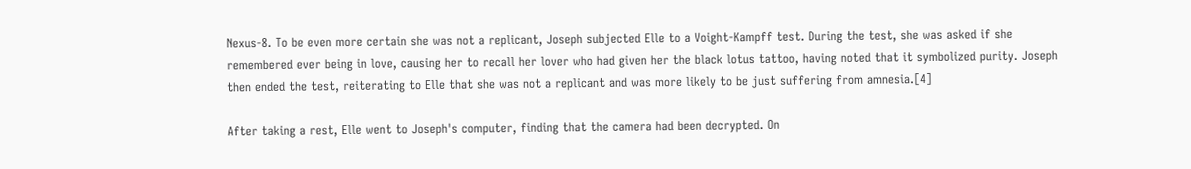Nexus-8. To be even more certain she was not a replicant, Joseph subjected Elle to a Voight-Kampff test. During the test, she was asked if she remembered ever being in love, causing her to recall her lover who had given her the black lotus tattoo, having noted that it symbolized purity. Joseph then ended the test, reiterating to Elle that she was not a replicant and was more likely to be just suffering from amnesia.[4]

After taking a rest, Elle went to Joseph's computer, finding that the camera had been decrypted. On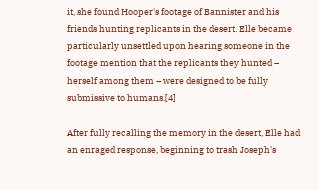it, she found Hooper's footage of Bannister and his friends hunting replicants in the desert. Elle became particularly unsettled upon hearing someone in the footage mention that the replicants they hunted – herself among them – were designed to be fully submissive to humans.[4]

After fully recalling the memory in the desert, Elle had an enraged response, beginning to trash Joseph's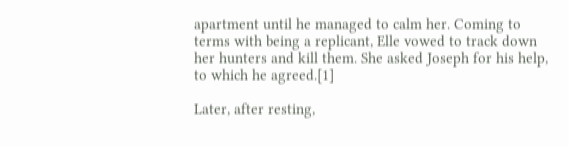apartment until he managed to calm her. Coming to terms with being a replicant, Elle vowed to track down her hunters and kill them. She asked Joseph for his help, to which he agreed.[1]

Later, after resting,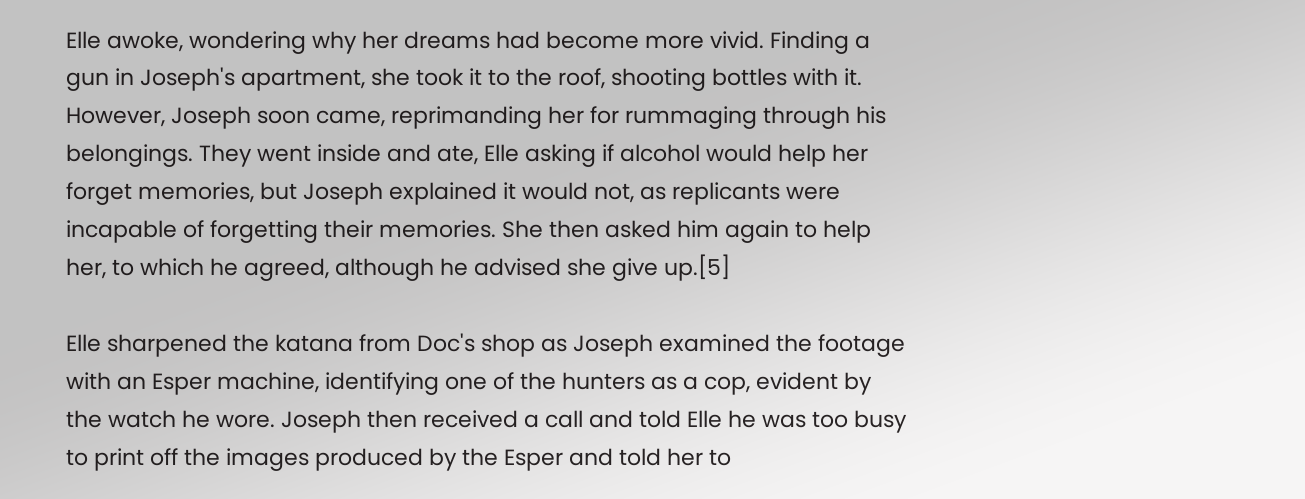Elle awoke, wondering why her dreams had become more vivid. Finding a gun in Joseph's apartment, she took it to the roof, shooting bottles with it. However, Joseph soon came, reprimanding her for rummaging through his belongings. They went inside and ate, Elle asking if alcohol would help her forget memories, but Joseph explained it would not, as replicants were incapable of forgetting their memories. She then asked him again to help her, to which he agreed, although he advised she give up.[5]

Elle sharpened the katana from Doc's shop as Joseph examined the footage with an Esper machine, identifying one of the hunters as a cop, evident by the watch he wore. Joseph then received a call and told Elle he was too busy to print off the images produced by the Esper and told her to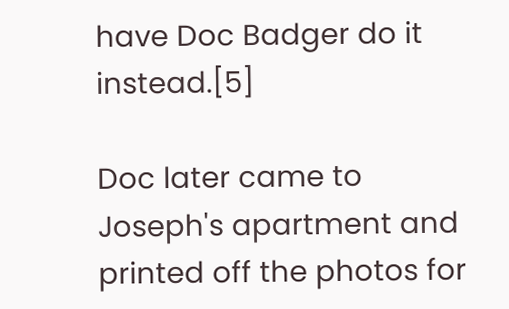have Doc Badger do it instead.[5]

Doc later came to Joseph's apartment and printed off the photos for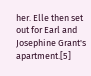her. Elle then set out for Earl and Josephine Grant's apartment.[5]